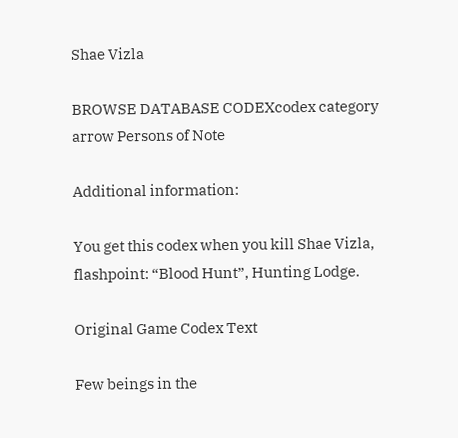Shae Vizla

BROWSE DATABASE CODEXcodex category arrow Persons of Note

Additional information:

You get this codex when you kill Shae Vizla, flashpoint: “Blood Hunt”, Hunting Lodge.

Original Game Codex Text

Few beings in the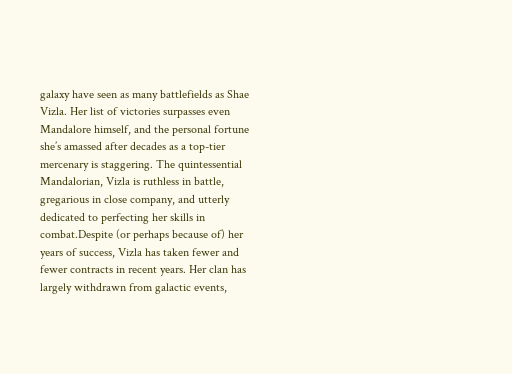galaxy have seen as many battlefields as Shae Vizla. Her list of victories surpasses even Mandalore himself, and the personal fortune she’s amassed after decades as a top-tier mercenary is staggering. The quintessential Mandalorian, Vizla is ruthless in battle, gregarious in close company, and utterly dedicated to perfecting her skills in combat.Despite (or perhaps because of) her years of success, Vizla has taken fewer and fewer contracts in recent years. Her clan has largely withdrawn from galactic events,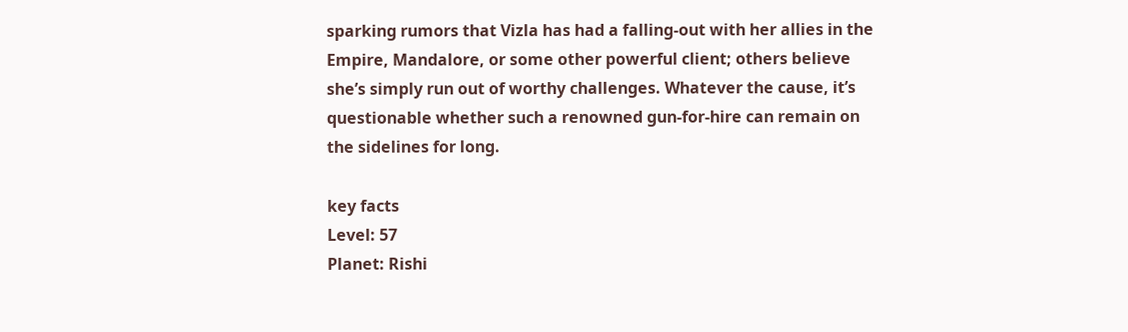sparking rumors that Vizla has had a falling-out with her allies in the Empire, Mandalore, or some other powerful client; others believe she’s simply run out of worthy challenges. Whatever the cause, it’s questionable whether such a renowned gun-for-hire can remain on the sidelines for long.

key facts
Level: 57
Planet: Rishi